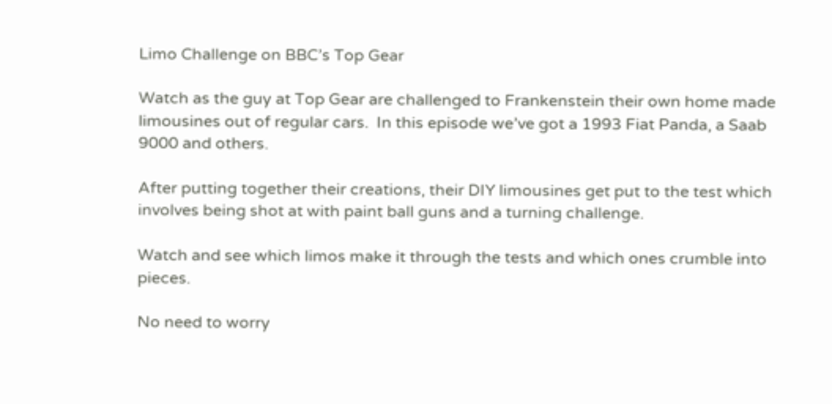Limo Challenge on BBC’s Top Gear

Watch as the guy at Top Gear are challenged to Frankenstein their own home made limousines out of regular cars.  In this episode we’ve got a 1993 Fiat Panda, a Saab 9000 and others.

After putting together their creations, their DIY limousines get put to the test which involves being shot at with paint ball guns and a turning challenge.

Watch and see which limos make it through the tests and which ones crumble into pieces.

No need to worry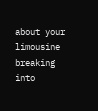about your limousine breaking into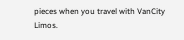pieces when you travel with VanCity Limos.